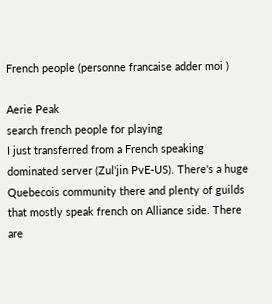French people (personne francaise adder moi )

Aerie Peak
search french people for playing
I just transferred from a French speaking dominated server (Zul'jin PvE-US). There's a huge Quebecois community there and plenty of guilds that mostly speak french on Alliance side. There are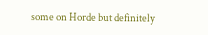some on Horde but definitely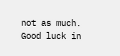not as much. Good luck in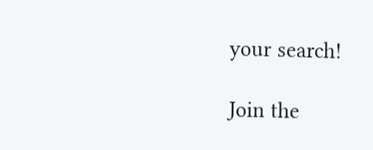your search!

Join the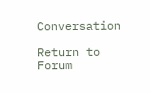Conversation

Return to Forum